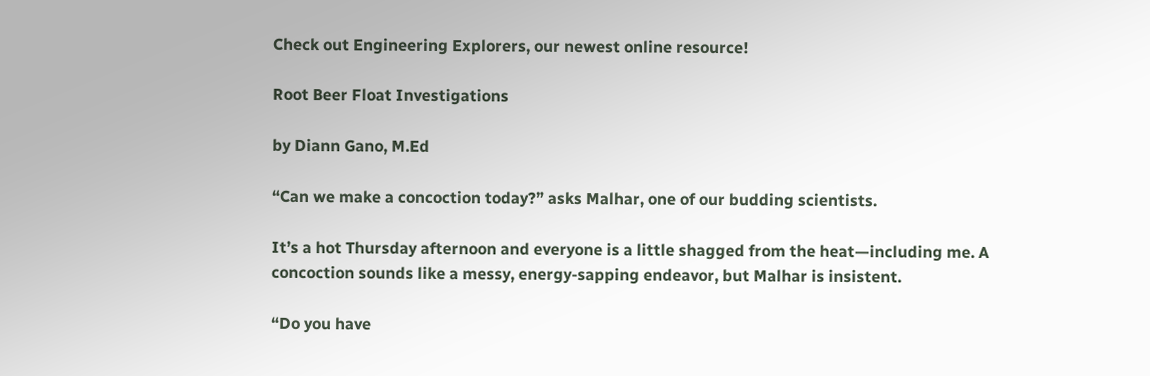Check out Engineering Explorers, our newest online resource!

Root Beer Float Investigations

by Diann Gano, M.Ed

“Can we make a concoction today?” asks Malhar, one of our budding scientists.

It’s a hot Thursday afternoon and everyone is a little shagged from the heat—including me. A concoction sounds like a messy, energy-sapping endeavor, but Malhar is insistent.

“Do you have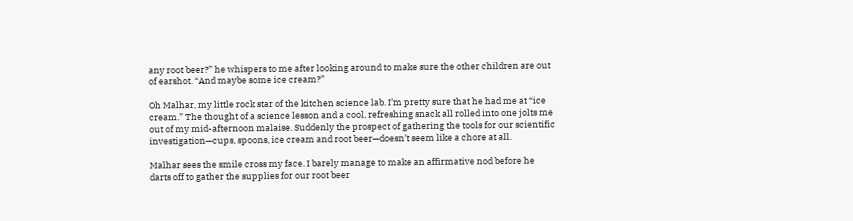any root beer?” he whispers to me after looking around to make sure the other children are out of earshot. “And maybe some ice cream?”

Oh Malhar, my little rock star of the kitchen science lab. I’m pretty sure that he had me at “ice cream.” The thought of a science lesson and a cool, refreshing snack all rolled into one jolts me out of my mid-afternoon malaise. Suddenly the prospect of gathering the tools for our scientific investigation—cups, spoons, ice cream and root beer—doesn’t seem like a chore at all.

Malhar sees the smile cross my face. I barely manage to make an affirmative nod before he darts off to gather the supplies for our root beer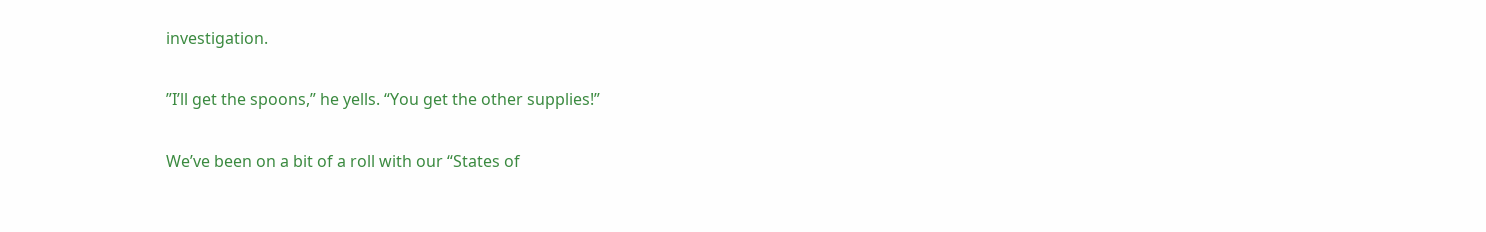investigation.

”I’ll get the spoons,” he yells. “You get the other supplies!”

We’ve been on a bit of a roll with our “States of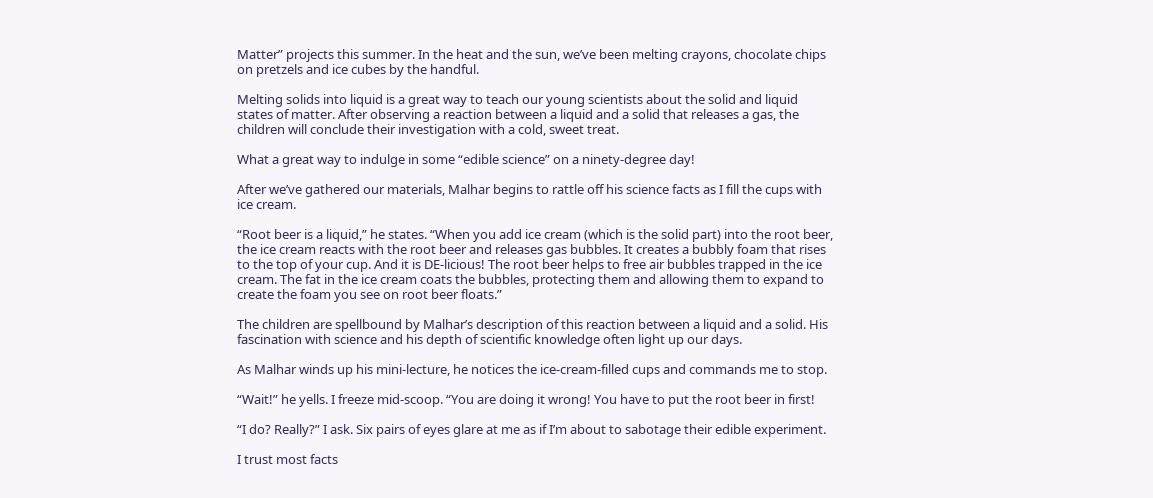Matter” projects this summer. In the heat and the sun, we’ve been melting crayons, chocolate chips on pretzels and ice cubes by the handful.

Melting solids into liquid is a great way to teach our young scientists about the solid and liquid states of matter. After observing a reaction between a liquid and a solid that releases a gas, the children will conclude their investigation with a cold, sweet treat.

What a great way to indulge in some “edible science” on a ninety-degree day!

After we’ve gathered our materials, Malhar begins to rattle off his science facts as I fill the cups with ice cream.

“Root beer is a liquid,” he states. “When you add ice cream (which is the solid part) into the root beer, the ice cream reacts with the root beer and releases gas bubbles. It creates a bubbly foam that rises to the top of your cup. And it is DE-licious! The root beer helps to free air bubbles trapped in the ice cream. The fat in the ice cream coats the bubbles, protecting them and allowing them to expand to create the foam you see on root beer floats.”

The children are spellbound by Malhar’s description of this reaction between a liquid and a solid. His fascination with science and his depth of scientific knowledge often light up our days.

As Malhar winds up his mini-lecture, he notices the ice-cream-filled cups and commands me to stop.

“Wait!” he yells. I freeze mid-scoop. “You are doing it wrong! You have to put the root beer in first!

“I do? Really?” I ask. Six pairs of eyes glare at me as if I’m about to sabotage their edible experiment.

I trust most facts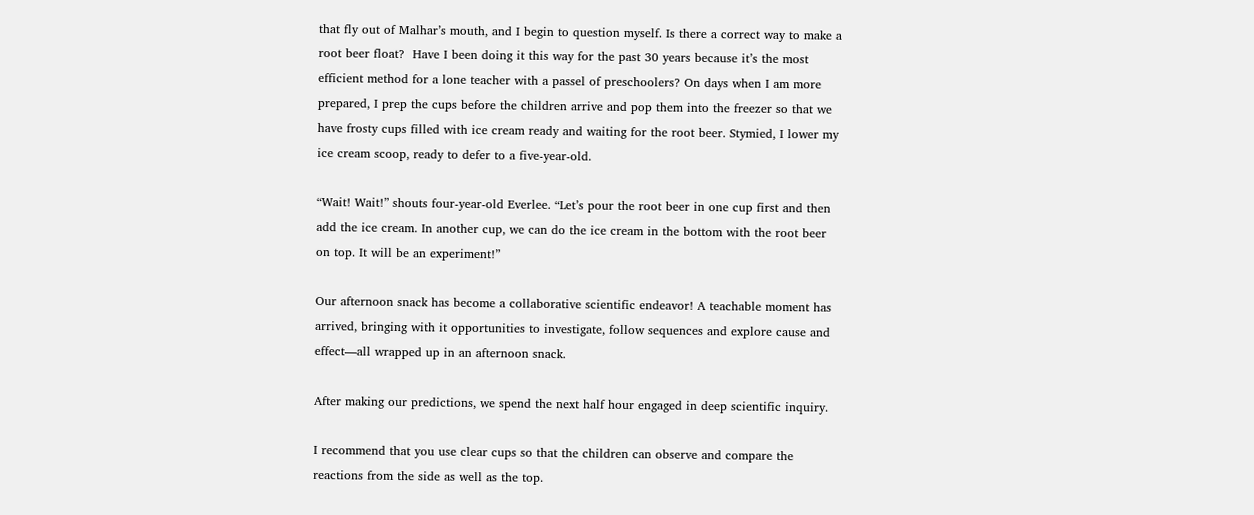that fly out of Malhar’s mouth, and I begin to question myself. Is there a correct way to make a root beer float?  Have I been doing it this way for the past 30 years because it’s the most efficient method for a lone teacher with a passel of preschoolers? On days when I am more prepared, I prep the cups before the children arrive and pop them into the freezer so that we have frosty cups filled with ice cream ready and waiting for the root beer. Stymied, I lower my ice cream scoop, ready to defer to a five-year-old.

“Wait! Wait!” shouts four-year-old Everlee. “Let’s pour the root beer in one cup first and then add the ice cream. In another cup, we can do the ice cream in the bottom with the root beer on top. It will be an experiment!”

Our afternoon snack has become a collaborative scientific endeavor! A teachable moment has arrived, bringing with it opportunities to investigate, follow sequences and explore cause and effect—all wrapped up in an afternoon snack.

After making our predictions, we spend the next half hour engaged in deep scientific inquiry.

I recommend that you use clear cups so that the children can observe and compare the reactions from the side as well as the top.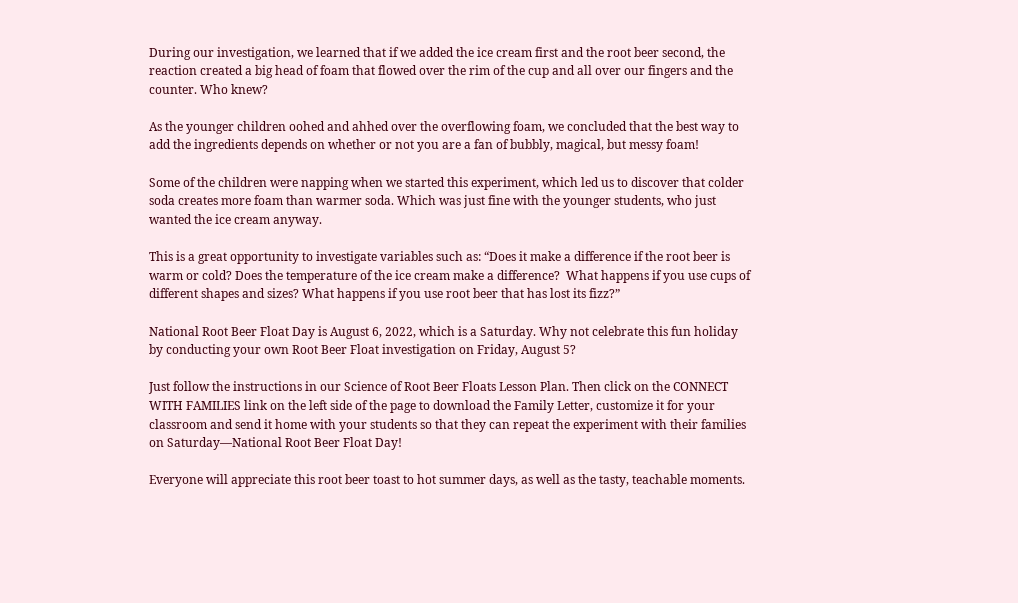During our investigation, we learned that if we added the ice cream first and the root beer second, the reaction created a big head of foam that flowed over the rim of the cup and all over our fingers and the counter. Who knew?

As the younger children oohed and ahhed over the overflowing foam, we concluded that the best way to add the ingredients depends on whether or not you are a fan of bubbly, magical, but messy foam!

Some of the children were napping when we started this experiment, which led us to discover that colder soda creates more foam than warmer soda. Which was just fine with the younger students, who just wanted the ice cream anyway.

This is a great opportunity to investigate variables such as: “Does it make a difference if the root beer is warm or cold? Does the temperature of the ice cream make a difference?  What happens if you use cups of different shapes and sizes? What happens if you use root beer that has lost its fizz?”

National Root Beer Float Day is August 6, 2022, which is a Saturday. Why not celebrate this fun holiday by conducting your own Root Beer Float investigation on Friday, August 5?

Just follow the instructions in our Science of Root Beer Floats Lesson Plan. Then click on the CONNECT WITH FAMILIES link on the left side of the page to download the Family Letter, customize it for your classroom and send it home with your students so that they can repeat the experiment with their families on Saturday—National Root Beer Float Day!

Everyone will appreciate this root beer toast to hot summer days, as well as the tasty, teachable moments.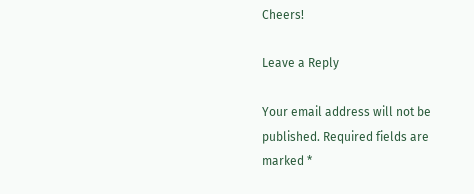Cheers!

Leave a Reply

Your email address will not be published. Required fields are marked *